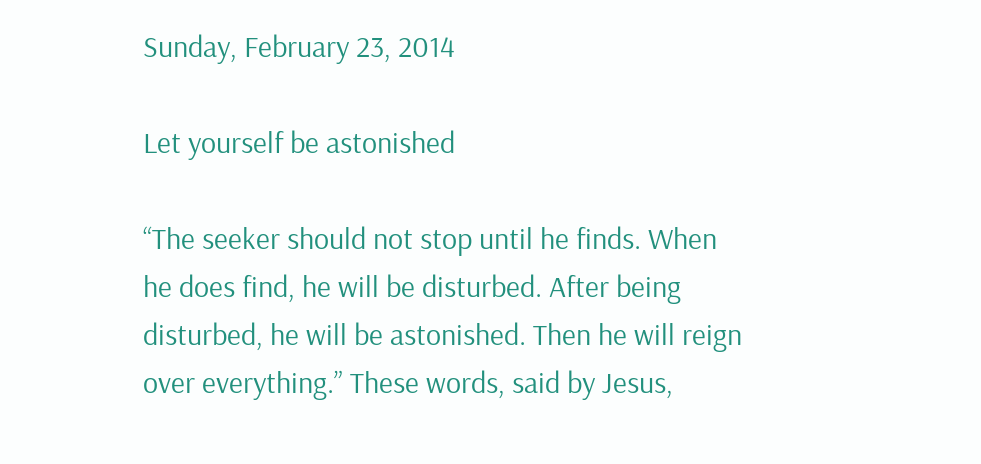Sunday, February 23, 2014

Let yourself be astonished

“The seeker should not stop until he finds. When he does find, he will be disturbed. After being disturbed, he will be astonished. Then he will reign over everything.” These words, said by Jesus,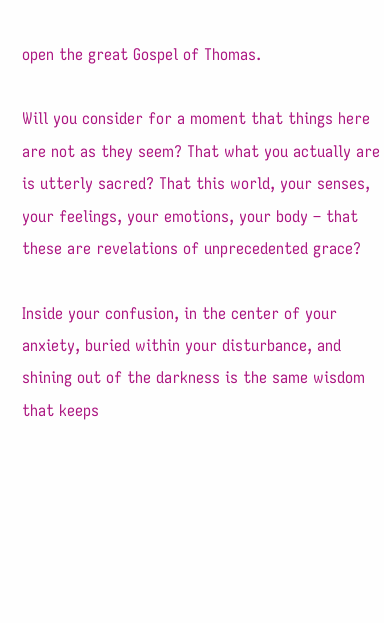open the great Gospel of Thomas.

Will you consider for a moment that things here are not as they seem? That what you actually are is utterly sacred? That this world, your senses, your feelings, your emotions, your body – that these are revelations of unprecedented grace?

Inside your confusion, in the center of your anxiety, buried within your disturbance, and shining out of the darkness is the same wisdom that keeps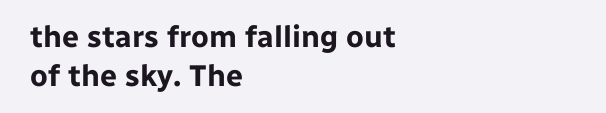the stars from falling out of the sky. The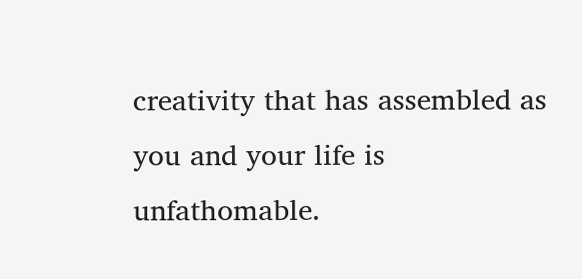creativity that has assembled as you and your life is unfathomable.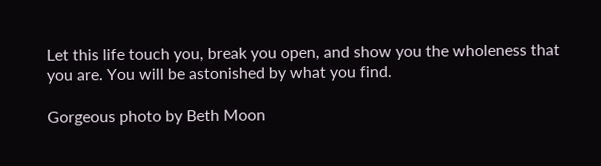Let this life touch you, break you open, and show you the wholeness that you are. You will be astonished by what you find.

Gorgeous photo by Beth Moon